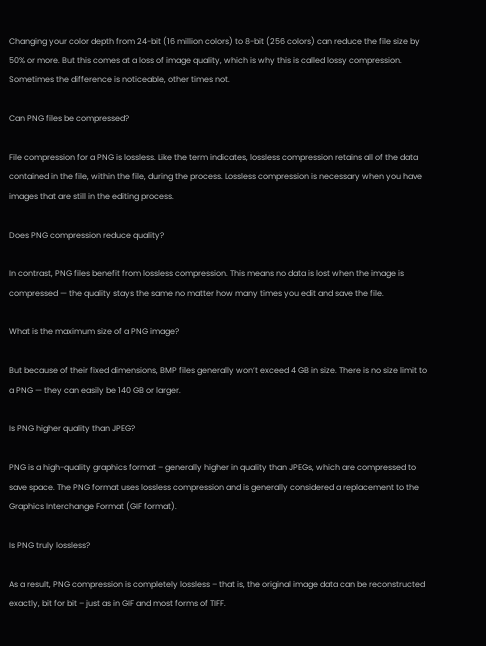Changing your color depth from 24-bit (16 million colors) to 8-bit (256 colors) can reduce the file size by 50% or more. But this comes at a loss of image quality, which is why this is called lossy compression. Sometimes the difference is noticeable, other times not.

Can PNG files be compressed?

File compression for a PNG is lossless. Like the term indicates, lossless compression retains all of the data contained in the file, within the file, during the process. Lossless compression is necessary when you have images that are still in the editing process.

Does PNG compression reduce quality?

In contrast, PNG files benefit from lossless compression. This means no data is lost when the image is compressed — the quality stays the same no matter how many times you edit and save the file.

What is the maximum size of a PNG image?

But because of their fixed dimensions, BMP files generally won’t exceed 4 GB in size. There is no size limit to a PNG — they can easily be 140 GB or larger.

Is PNG higher quality than JPEG?

PNG is a high-quality graphics format – generally higher in quality than JPEGs, which are compressed to save space. The PNG format uses lossless compression and is generally considered a replacement to the Graphics Interchange Format (GIF format).

Is PNG truly lossless?

As a result, PNG compression is completely lossless – that is, the original image data can be reconstructed exactly, bit for bit – just as in GIF and most forms of TIFF.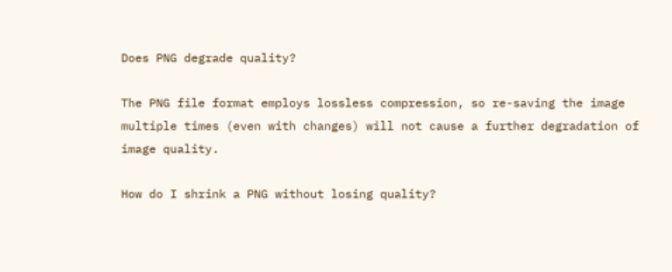Does PNG degrade quality?

The PNG file format employs lossless compression, so re-saving the image multiple times (even with changes) will not cause a further degradation of image quality.

How do I shrink a PNG without losing quality?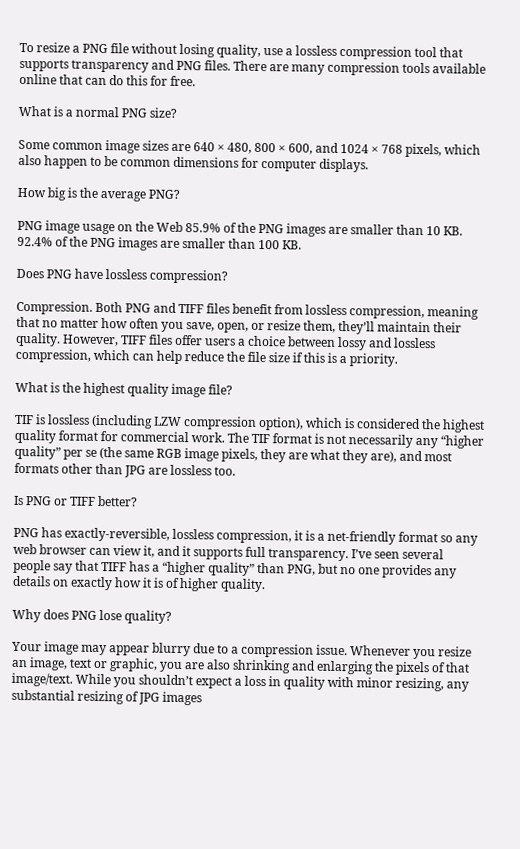To resize a PNG file without losing quality, use a lossless compression tool that supports transparency and PNG files. There are many compression tools available online that can do this for free.

What is a normal PNG size?

Some common image sizes are 640 × 480, 800 × 600, and 1024 × 768 pixels, which also happen to be common dimensions for computer displays.

How big is the average PNG?

PNG image usage on the Web 85.9% of the PNG images are smaller than 10 KB. 92.4% of the PNG images are smaller than 100 KB.

Does PNG have lossless compression?

Compression. Both PNG and TIFF files benefit from lossless compression, meaning that no matter how often you save, open, or resize them, they’ll maintain their quality. However, TIFF files offer users a choice between lossy and lossless compression, which can help reduce the file size if this is a priority.

What is the highest quality image file?

TIF is lossless (including LZW compression option), which is considered the highest quality format for commercial work. The TIF format is not necessarily any “higher quality” per se (the same RGB image pixels, they are what they are), and most formats other than JPG are lossless too.

Is PNG or TIFF better?

PNG has exactly-reversible, lossless compression, it is a net-friendly format so any web browser can view it, and it supports full transparency. I’ve seen several people say that TIFF has a “higher quality” than PNG, but no one provides any details on exactly how it is of higher quality.

Why does PNG lose quality?

Your image may appear blurry due to a compression issue. Whenever you resize an image, text or graphic, you are also shrinking and enlarging the pixels of that image/text. While you shouldn’t expect a loss in quality with minor resizing, any substantial resizing of JPG images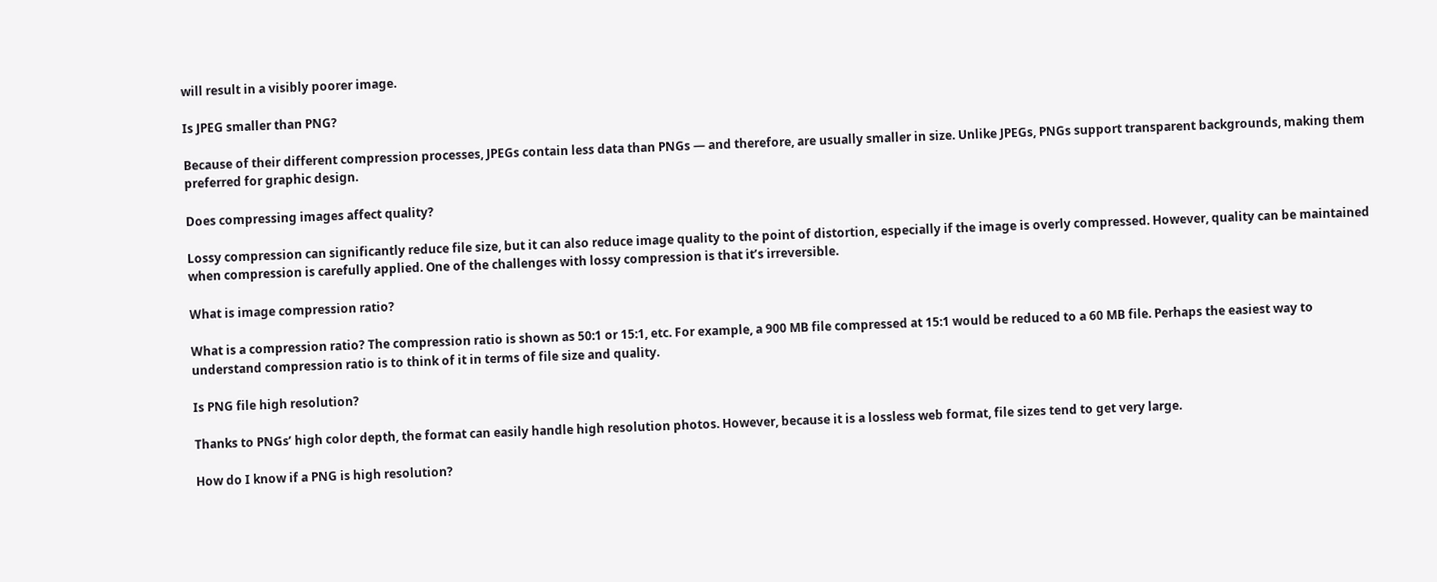will result in a visibly poorer image.

Is JPEG smaller than PNG?

Because of their different compression processes, JPEGs contain less data than PNGs — and therefore, are usually smaller in size. Unlike JPEGs, PNGs support transparent backgrounds, making them preferred for graphic design.

Does compressing images affect quality?

Lossy compression can significantly reduce file size, but it can also reduce image quality to the point of distortion, especially if the image is overly compressed. However, quality can be maintained when compression is carefully applied. One of the challenges with lossy compression is that it’s irreversible.

What is image compression ratio?

What is a compression ratio? The compression ratio is shown as 50:1 or 15:1, etc. For example, a 900 MB file compressed at 15:1 would be reduced to a 60 MB file. Perhaps the easiest way to understand compression ratio is to think of it in terms of file size and quality.

Is PNG file high resolution?

Thanks to PNGs’ high color depth, the format can easily handle high resolution photos. However, because it is a lossless web format, file sizes tend to get very large.

How do I know if a PNG is high resolution?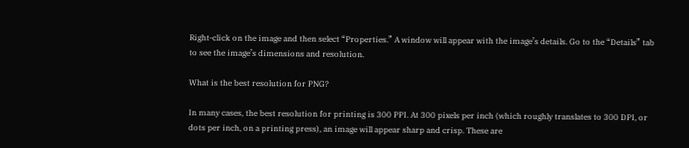Right-click on the image and then select “Properties.” A window will appear with the image’s details. Go to the “Details” tab to see the image’s dimensions and resolution.

What is the best resolution for PNG?

In many cases, the best resolution for printing is 300 PPI. At 300 pixels per inch (which roughly translates to 300 DPI, or dots per inch, on a printing press), an image will appear sharp and crisp. These are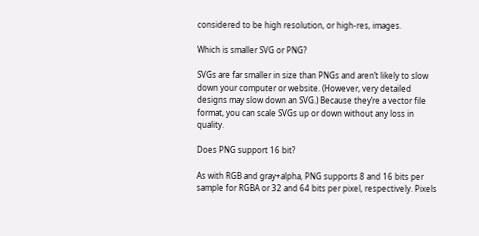considered to be high resolution, or high-res, images.

Which is smaller SVG or PNG?

SVGs are far smaller in size than PNGs and aren’t likely to slow down your computer or website. (However, very detailed designs may slow down an SVG.) Because they’re a vector file format, you can scale SVGs up or down without any loss in quality.

Does PNG support 16 bit?

As with RGB and gray+alpha, PNG supports 8 and 16 bits per sample for RGBA or 32 and 64 bits per pixel, respectively. Pixels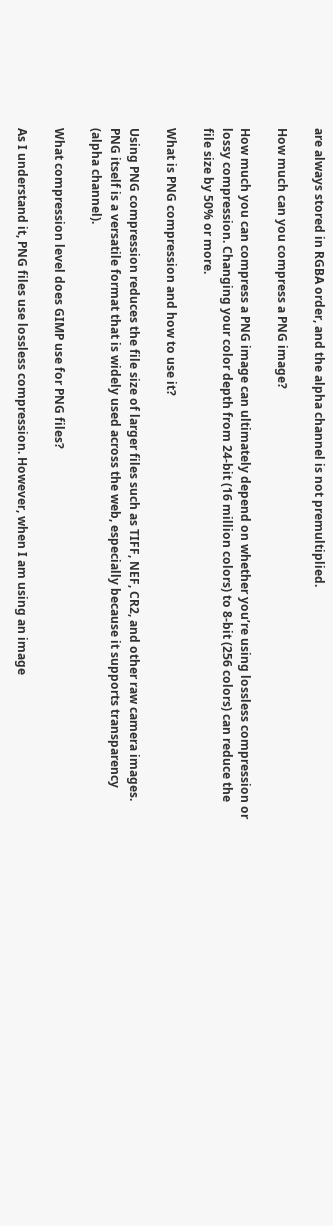are always stored in RGBA order, and the alpha channel is not premultiplied.

How much can you compress a PNG image?

How much you can compress a PNG image can ultimately depend on whether you’re using lossless compression or lossy compression. Changing your color depth from 24-bit (16 million colors) to 8-bit (256 colors) can reduce the file size by 50% or more.

What is PNG compression and how to use it?

Using PNG compression reduces the file size of larger files such as TIFF, NEF, CR2, and other raw camera images. PNG itself is a versatile format that is widely used across the web, especially because it supports transparency (alpha channel).

What compression level does GIMP use for PNG files?

As I understand it, PNG files use lossless compression. However, when I am using an image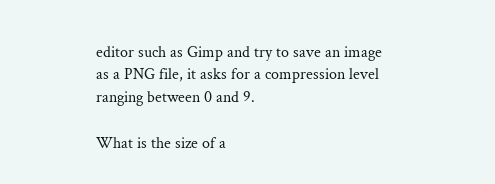editor such as Gimp and try to save an image as a PNG file, it asks for a compression level ranging between 0 and 9.

What is the size of a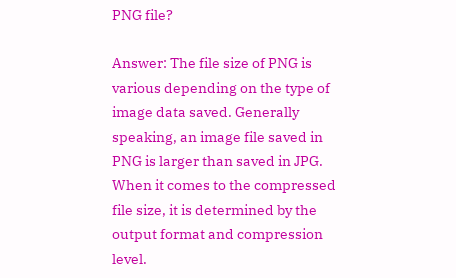PNG file?

Answer: The file size of PNG is various depending on the type of image data saved. Generally speaking, an image file saved in PNG is larger than saved in JPG. When it comes to the compressed file size, it is determined by the output format and compression level.